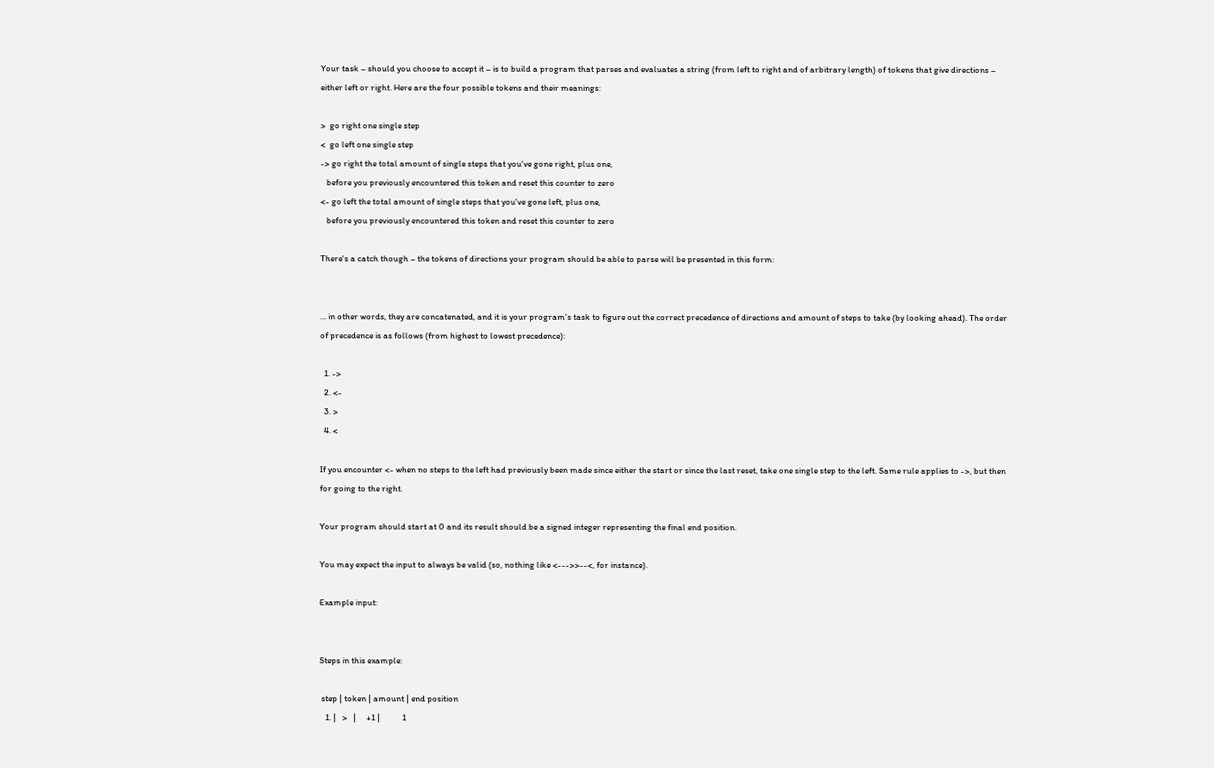Your task – should you choose to accept it – is to build a program that parses and evaluates a string (from left to right and of arbitrary length) of tokens that give directions – either left or right. Here are the four possible tokens and their meanings:

>  go right one single step
<  go left one single step
-> go right the total amount of single steps that you've gone right, plus one,
   before you previously encountered this token and reset this counter to zero
<- go left the total amount of single steps that you've gone left, plus one,
   before you previously encountered this token and reset this counter to zero

There's a catch though – the tokens of directions your program should be able to parse will be presented in this form:


... in other words, they are concatenated, and it is your program's task to figure out the correct precedence of directions and amount of steps to take (by looking ahead). The order of precedence is as follows (from highest to lowest precedence):

  1. ->
  2. <-
  3. >
  4. <

If you encounter <- when no steps to the left had previously been made since either the start or since the last reset, take one single step to the left. Same rule applies to ->, but then for going to the right.

Your program should start at 0 and its result should be a signed integer representing the final end position.

You may expect the input to always be valid (so, nothing like <--->>--<, for instance).

Example input:


Steps in this example:

 step | token | amount | end position
   1. |   >   |     +1 |           1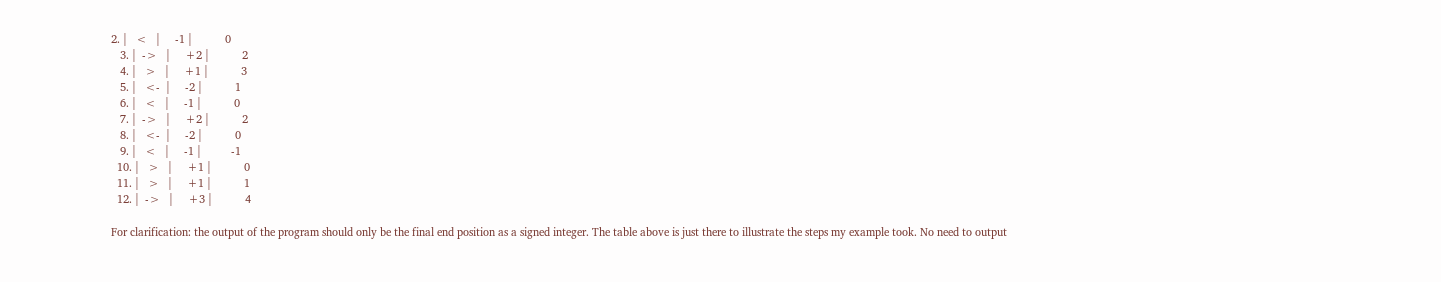2. |   <   |     -1 |           0
   3. |  ->   |     +2 |           2
   4. |   >   |     +1 |           3
   5. |   <-  |     -2 |           1
   6. |   <   |     -1 |           0
   7. |  ->   |     +2 |           2
   8. |   <-  |     -2 |           0
   9. |   <   |     -1 |          -1
  10. |   >   |     +1 |           0
  11. |   >   |     +1 |           1
  12. |  ->   |     +3 |           4

For clarification: the output of the program should only be the final end position as a signed integer. The table above is just there to illustrate the steps my example took. No need to output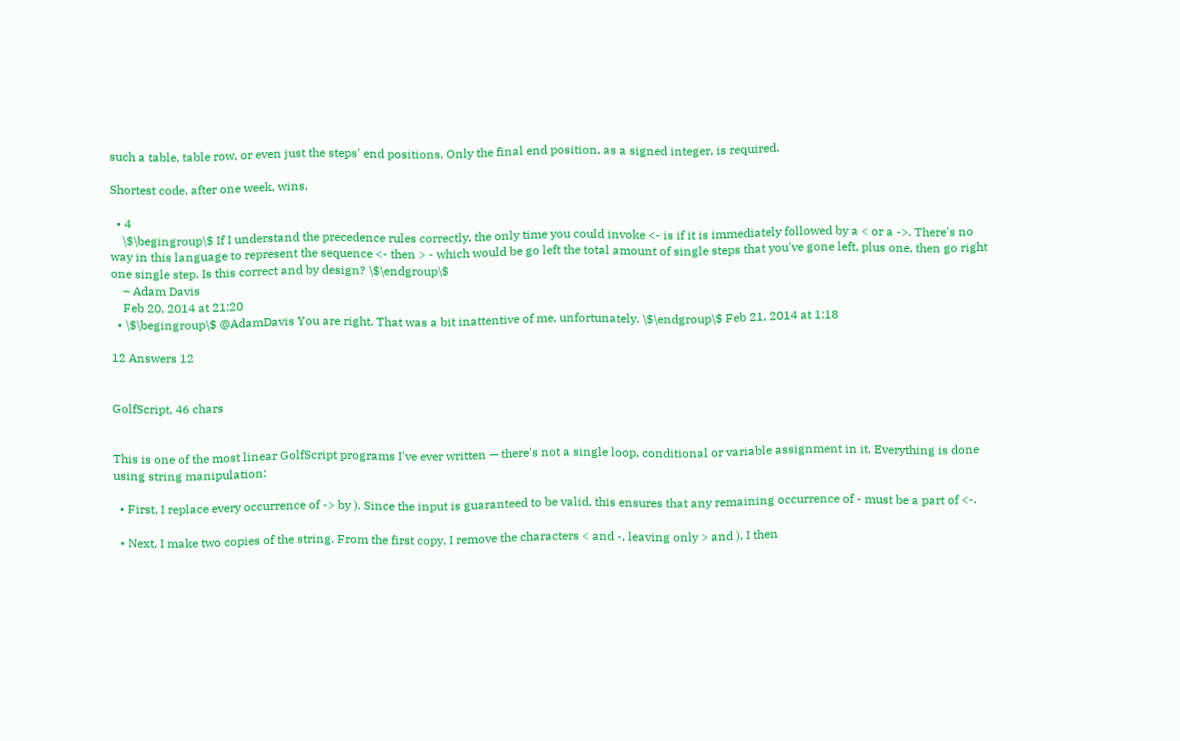such a table, table row, or even just the steps' end positions. Only the final end position, as a signed integer, is required.

Shortest code, after one week, wins.

  • 4
    \$\begingroup\$ If I understand the precedence rules correctly, the only time you could invoke <- is if it is immediately followed by a < or a ->. There's no way in this language to represent the sequence <- then > - which would be go left the total amount of single steps that you've gone left, plus one, then go right one single step. Is this correct and by design? \$\endgroup\$
    – Adam Davis
    Feb 20, 2014 at 21:20
  • \$\begingroup\$ @AdamDavis You are right. That was a bit inattentive of me, unfortunately. \$\endgroup\$ Feb 21, 2014 at 1:18

12 Answers 12


GolfScript, 46 chars


This is one of the most linear GolfScript programs I've ever written — there's not a single loop, conditional or variable assignment in it. Everything is done using string manipulation:

  • First, I replace every occurrence of -> by ). Since the input is guaranteed to be valid, this ensures that any remaining occurrence of - must be a part of <-.

  • Next, I make two copies of the string. From the first copy, I remove the characters < and -, leaving only > and ). I then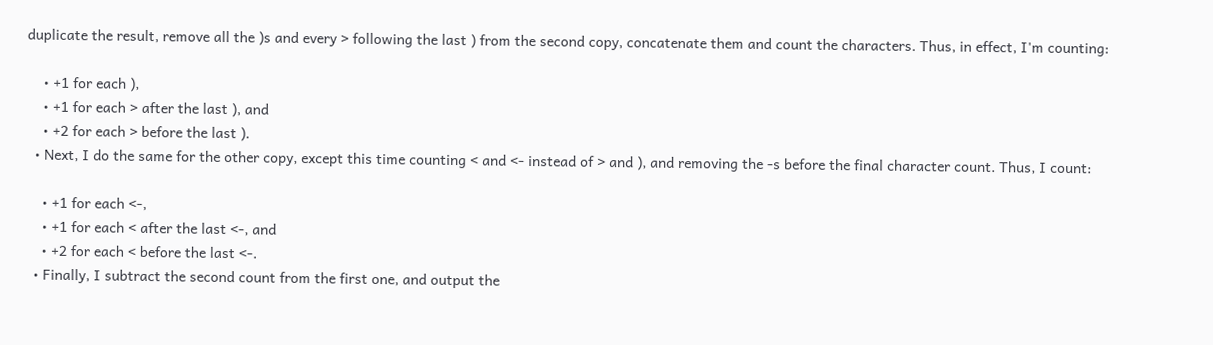duplicate the result, remove all the )s and every > following the last ) from the second copy, concatenate them and count the characters. Thus, in effect, I'm counting:

    • +1 for each ),
    • +1 for each > after the last ), and
    • +2 for each > before the last ).
  • Next, I do the same for the other copy, except this time counting < and <- instead of > and ), and removing the -s before the final character count. Thus, I count:

    • +1 for each <-,
    • +1 for each < after the last <-, and
    • +2 for each < before the last <-.
  • Finally, I subtract the second count from the first one, and output the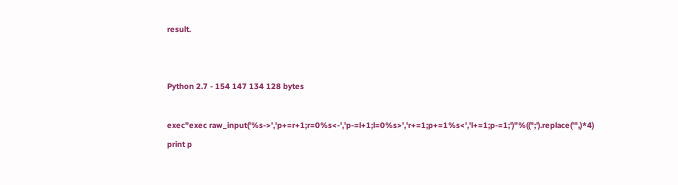result.


Python 2.7 - 154 147 134 128 bytes

exec"exec raw_input('%s->','p+=r+1;r=0%s<-','p-=l+1;l=0%s>','r+=1;p+=1%s<','l+=1;p-=1;')"%((";').replace('",)*4)
print p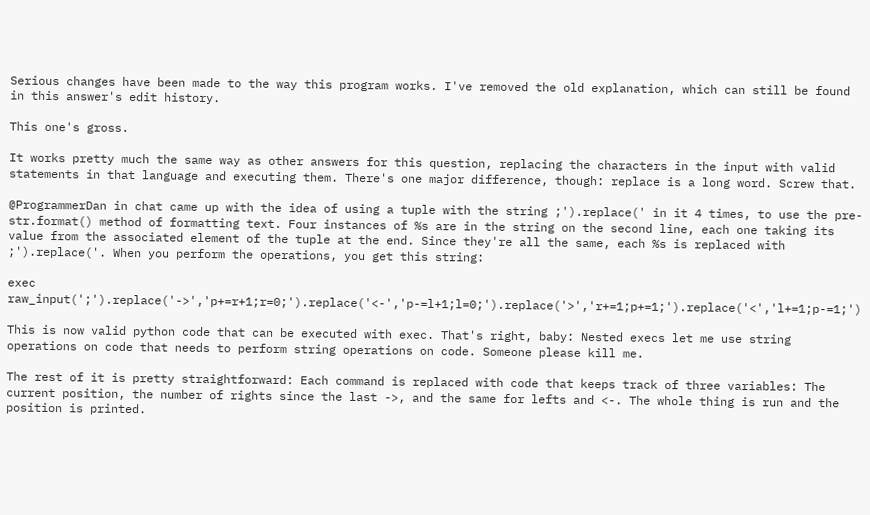Serious changes have been made to the way this program works. I've removed the old explanation, which can still be found in this answer's edit history.

This one's gross.

It works pretty much the same way as other answers for this question, replacing the characters in the input with valid statements in that language and executing them. There's one major difference, though: replace is a long word. Screw that.

@ProgrammerDan in chat came up with the idea of using a tuple with the string ;').replace(' in it 4 times, to use the pre-str.format() method of formatting text. Four instances of %s are in the string on the second line, each one taking its value from the associated element of the tuple at the end. Since they're all the same, each %s is replaced with ;').replace('. When you perform the operations, you get this string:

exec raw_input(';').replace('->','p+=r+1;r=0;').replace('<-','p-=l+1;l=0;').replace('>','r+=1;p+=1;').replace('<','l+=1;p-=1;')

This is now valid python code that can be executed with exec. That's right, baby: Nested execs let me use string operations on code that needs to perform string operations on code. Someone please kill me.

The rest of it is pretty straightforward: Each command is replaced with code that keeps track of three variables: The current position, the number of rights since the last ->, and the same for lefts and <-. The whole thing is run and the position is printed.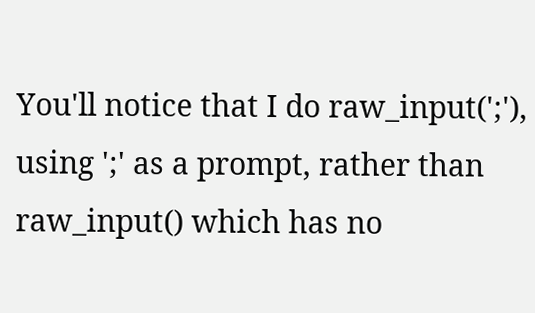You'll notice that I do raw_input(';'), using ';' as a prompt, rather than raw_input() which has no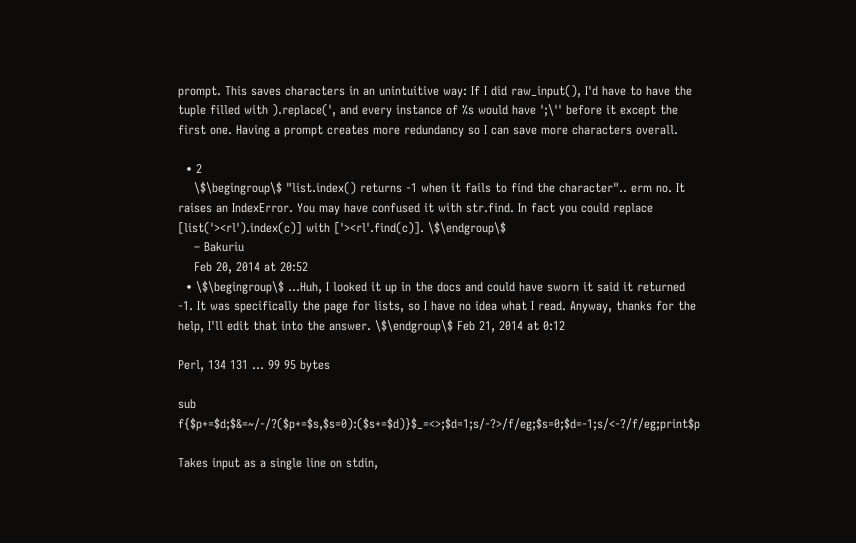prompt. This saves characters in an unintuitive way: If I did raw_input(), I'd have to have the tuple filled with ).replace(', and every instance of %s would have ';\'' before it except the first one. Having a prompt creates more redundancy so I can save more characters overall.

  • 2
    \$\begingroup\$ "list.index() returns -1 when it fails to find the character".. erm no. It raises an IndexError. You may have confused it with str.find. In fact you could replace [list('><rl').index(c)] with ['><rl'.find(c)]. \$\endgroup\$
    – Bakuriu
    Feb 20, 2014 at 20:52
  • \$\begingroup\$ ...Huh, I looked it up in the docs and could have sworn it said it returned -1. It was specifically the page for lists, so I have no idea what I read. Anyway, thanks for the help, I'll edit that into the answer. \$\endgroup\$ Feb 21, 2014 at 0:12

Perl, 134 131 ... 99 95 bytes

sub f{$p+=$d;$&=~/-/?($p+=$s,$s=0):($s+=$d)}$_=<>;$d=1;s/-?>/f/eg;$s=0;$d=-1;s/<-?/f/eg;print$p

Takes input as a single line on stdin,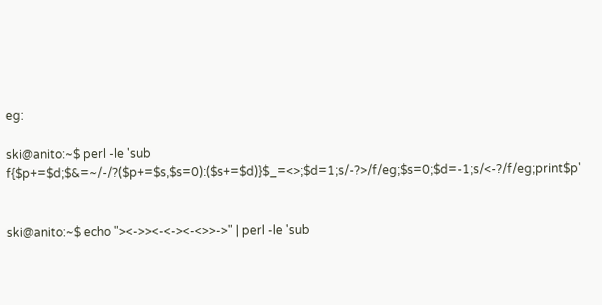eg:

ski@anito:~$ perl -le 'sub f{$p+=$d;$&=~/-/?($p+=$s,$s=0):($s+=$d)}$_=<>;$d=1;s/-?>/f/eg;$s=0;$d=-1;s/<-?/f/eg;print$p'


ski@anito:~$ echo "><->><-<-><-<>>->" | perl -le 'sub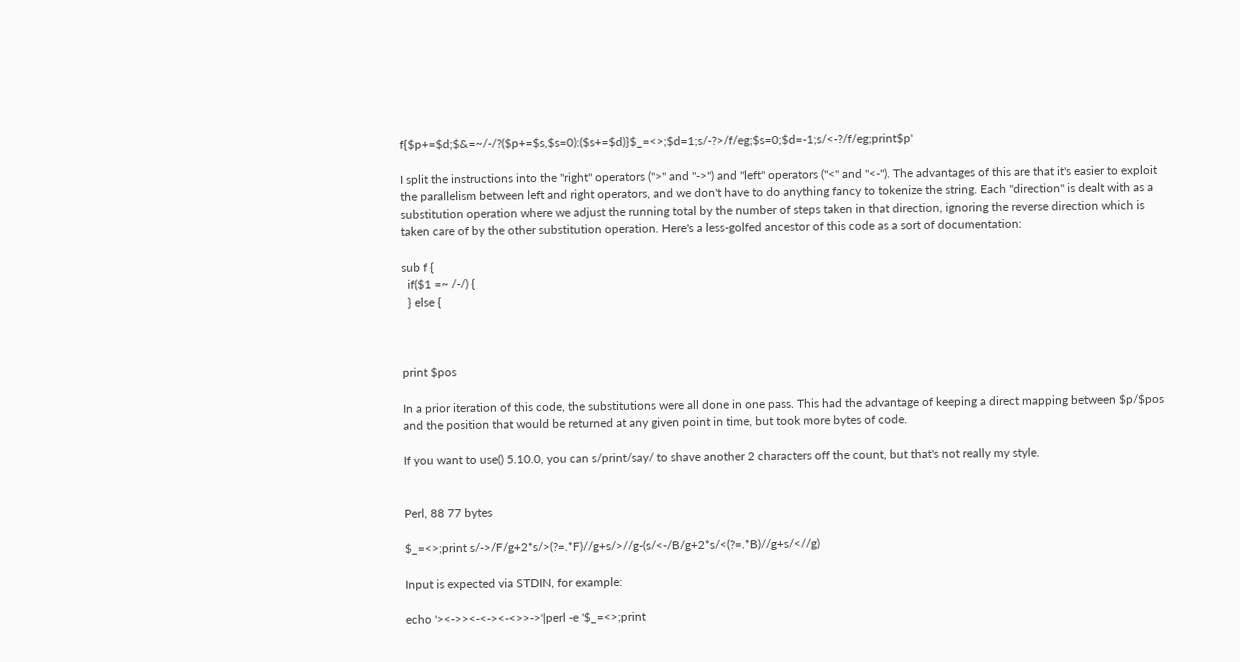f{$p+=$d;$&=~/-/?($p+=$s,$s=0):($s+=$d)}$_=<>;$d=1;s/-?>/f/eg;$s=0;$d=-1;s/<-?/f/eg;print$p'

I split the instructions into the "right" operators (">" and "->") and "left" operators ("<" and "<-"). The advantages of this are that it's easier to exploit the parallelism between left and right operators, and we don't have to do anything fancy to tokenize the string. Each "direction" is dealt with as a substitution operation where we adjust the running total by the number of steps taken in that direction, ignoring the reverse direction which is taken care of by the other substitution operation. Here's a less-golfed ancestor of this code as a sort of documentation:

sub f {
  if($1 =~ /-/) {
  } else {



print $pos

In a prior iteration of this code, the substitutions were all done in one pass. This had the advantage of keeping a direct mapping between $p/$pos and the position that would be returned at any given point in time, but took more bytes of code.

If you want to use() 5.10.0, you can s/print/say/ to shave another 2 characters off the count, but that's not really my style.


Perl, 88 77 bytes

$_=<>;print s/->/F/g+2*s/>(?=.*F)//g+s/>//g-(s/<-/B/g+2*s/<(?=.*B)//g+s/<//g)

Input is expected via STDIN, for example:

echo '><->><-<-><-<>>->'|perl -e '$_=<>;print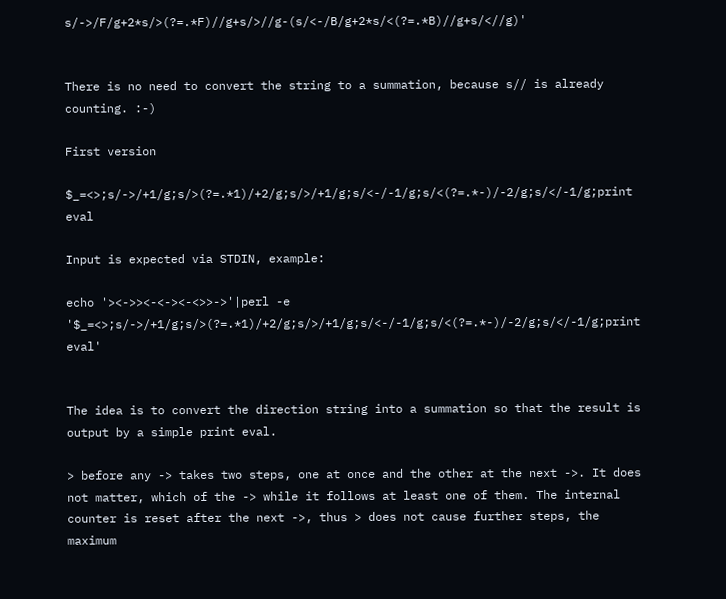s/->/F/g+2*s/>(?=.*F)//g+s/>//g-(s/<-/B/g+2*s/<(?=.*B)//g+s/<//g)'


There is no need to convert the string to a summation, because s// is already counting. :-)

First version

$_=<>;s/->/+1/g;s/>(?=.*1)/+2/g;s/>/+1/g;s/<-/-1/g;s/<(?=.*-)/-2/g;s/</-1/g;print eval

Input is expected via STDIN, example:

echo '><->><-<-><-<>>->'|perl -e '$_=<>;s/->/+1/g;s/>(?=.*1)/+2/g;s/>/+1/g;s/<-/-1/g;s/<(?=.*-)/-2/g;s/</-1/g;print eval'


The idea is to convert the direction string into a summation so that the result is output by a simple print eval.

> before any -> takes two steps, one at once and the other at the next ->. It does not matter, which of the -> while it follows at least one of them. The internal counter is reset after the next ->, thus > does not cause further steps, the maximum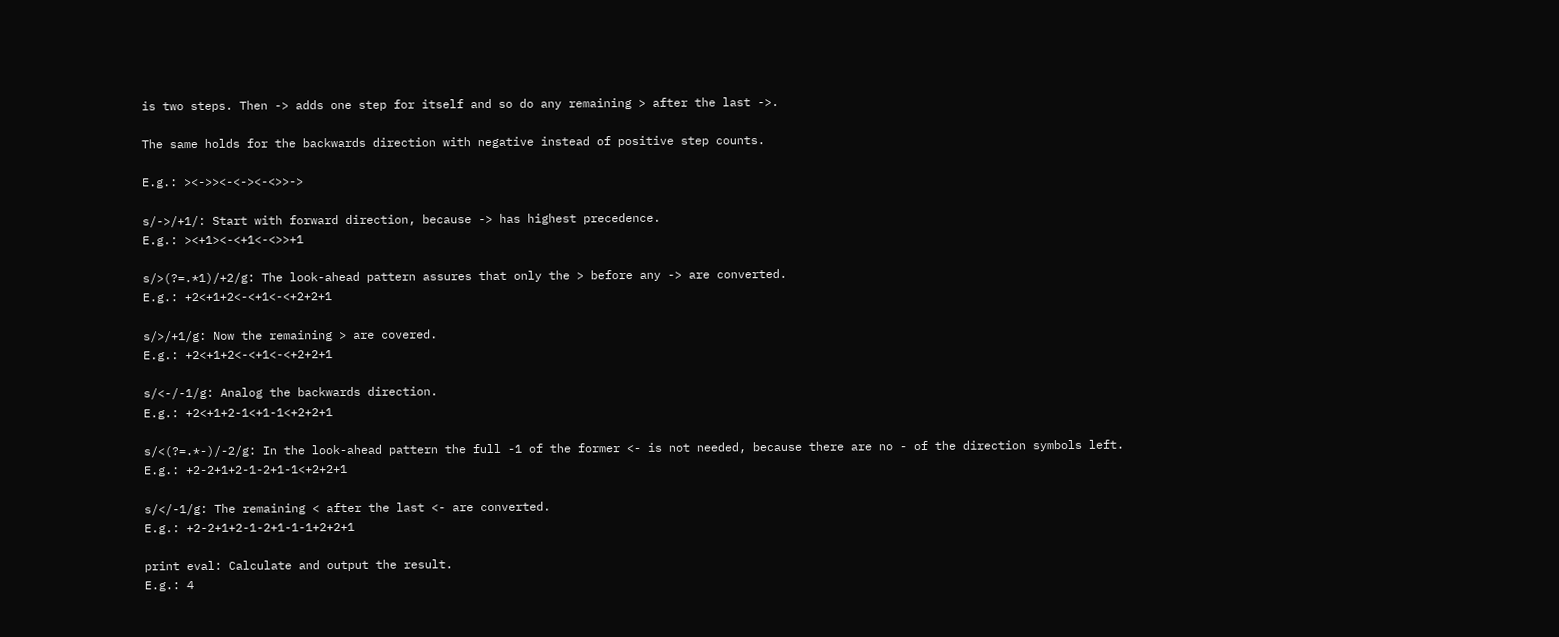is two steps. Then -> adds one step for itself and so do any remaining > after the last ->.

The same holds for the backwards direction with negative instead of positive step counts.

E.g.: ><->><-<-><-<>>->

s/->/+1/: Start with forward direction, because -> has highest precedence.
E.g.: ><+1><-<+1<-<>>+1

s/>(?=.*1)/+2/g: The look-ahead pattern assures that only the > before any -> are converted.
E.g.: +2<+1+2<-<+1<-<+2+2+1

s/>/+1/g: Now the remaining > are covered.
E.g.: +2<+1+2<-<+1<-<+2+2+1

s/<-/-1/g: Analog the backwards direction.
E.g.: +2<+1+2-1<+1-1<+2+2+1

s/<(?=.*-)/-2/g: In the look-ahead pattern the full -1 of the former <- is not needed, because there are no - of the direction symbols left.
E.g.: +2-2+1+2-1-2+1-1<+2+2+1

s/</-1/g: The remaining < after the last <- are converted.
E.g.: +2-2+1+2-1-2+1-1-1+2+2+1

print eval: Calculate and output the result.
E.g.: 4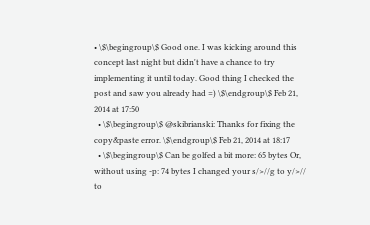• \$\begingroup\$ Good one. I was kicking around this concept last night but didn't have a chance to try implementing it until today. Good thing I checked the post and saw you already had =) \$\endgroup\$ Feb 21, 2014 at 17:50
  • \$\begingroup\$ @skibrianski: Thanks for fixing the copy&paste error. \$\endgroup\$ Feb 21, 2014 at 18:17
  • \$\begingroup\$ Can be golfed a bit more: 65 bytes Or, without using -p: 74 bytes I changed your s/>//g to y/>// to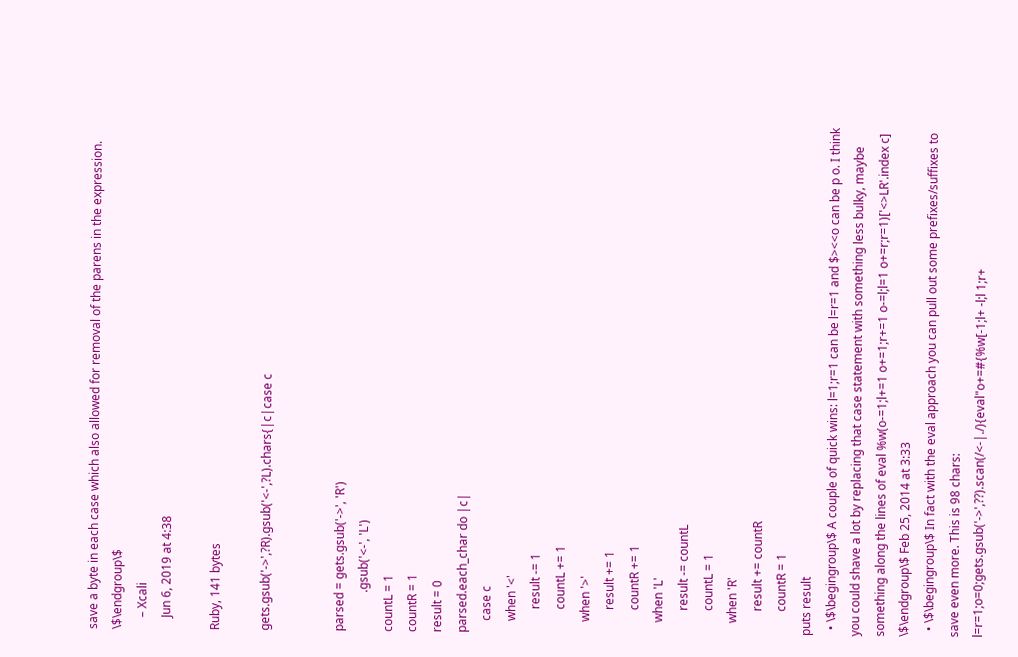save a byte in each case which also allowed for removal of the parens in the expression. \$\endgroup\$
    – Xcali
    Jun 6, 2019 at 4:38

Ruby, 141 bytes

gets.gsub('->',?R).gsub('<-',?L).chars{|c|case c


parsed = gets.gsub('->', 'R')
             .gsub('<-', 'L')
countL = 1
countR = 1
result = 0
parsed.each_char do |c|
    case c
    when '<'
        result -= 1
        countL += 1
    when '>'
        result += 1
        countR += 1
    when 'L'
        result -= countL
        countL = 1
    when 'R'
        result += countR
        countR = 1
puts result
  • \$\begingroup\$ A couple of quick wins: l=1;r=1 can be l=r=1 and $><<o can be p o. I think you could shave a lot by replacing that case statement with something less bulky, maybe something along the lines of eval %w(o-=1;l+=1 o+=1;r+=1 o-=l;l=1 o+=r;r=1)['<>LR'.index c] \$\endgroup\$ Feb 25, 2014 at 3:33
  • \$\begingroup\$ In fact with the eval approach you can pull out some prefixes/suffixes to save even more. This is 98 chars: l=r=1;o=0;gets.gsub('->',??).scan(/<-|./){eval"o+=#{%w[-1;l+ -l;l 1;r+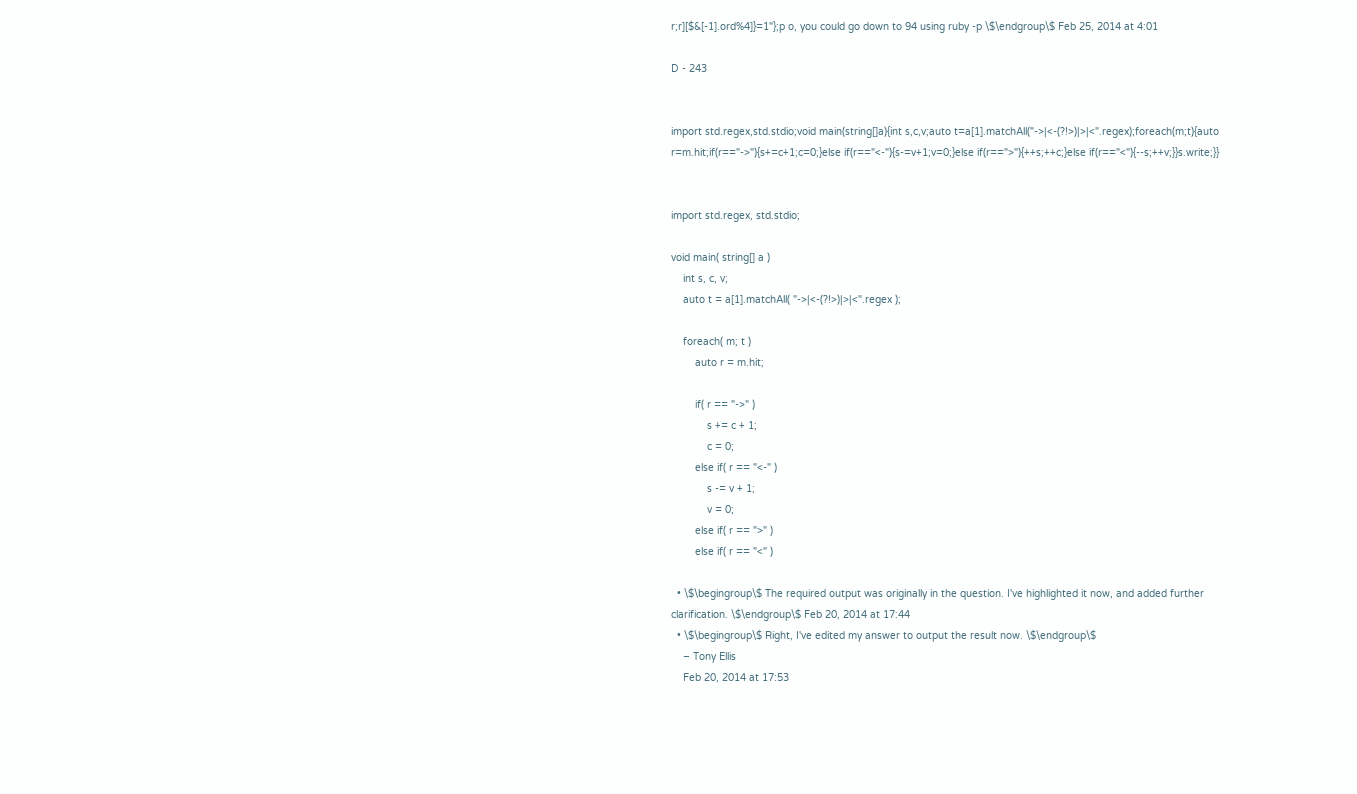r;r][$&[-1].ord%4]}=1"};p o, you could go down to 94 using ruby -p \$\endgroup\$ Feb 25, 2014 at 4:01

D - 243


import std.regex,std.stdio;void main(string[]a){int s,c,v;auto t=a[1].matchAll("->|<-(?!>)|>|<".regex);foreach(m;t){auto r=m.hit;if(r=="->"){s+=c+1;c=0;}else if(r=="<-"){s-=v+1;v=0;}else if(r==">"){++s;++c;}else if(r=="<"){--s;++v;}}s.write;}}


import std.regex, std.stdio;

void main( string[] a )
    int s, c, v;
    auto t = a[1].matchAll( "->|<-(?!>)|>|<".regex );

    foreach( m; t )
        auto r = m.hit;

        if( r == "->" )
            s += c + 1;
            c = 0;
        else if( r == "<-" )
            s -= v + 1;
            v = 0;
        else if( r == ">" )
        else if( r == "<" )

  • \$\begingroup\$ The required output was originally in the question. I've highlighted it now, and added further clarification. \$\endgroup\$ Feb 20, 2014 at 17:44
  • \$\begingroup\$ Right, I've edited my answer to output the result now. \$\endgroup\$
    – Tony Ellis
    Feb 20, 2014 at 17:53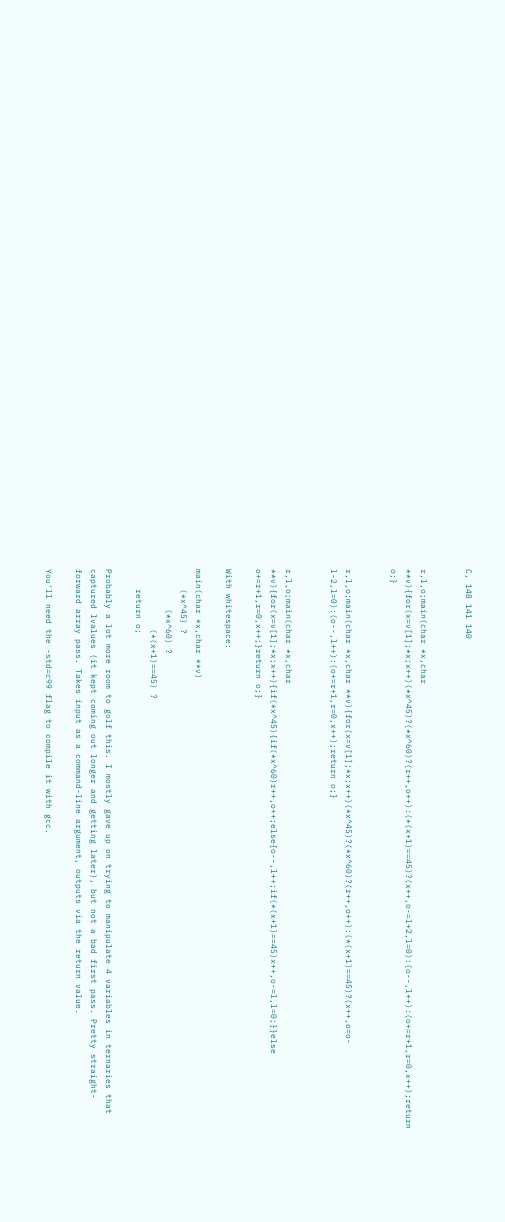C, 148 141 140


r,l,o;main(char *x,char **v){for(x=v[1];*x;x++)(*x^45)?(*x^60)?(r++,o++):(*(x+1)==45)?(x++,o-=l+2,l=0):(o--,l++):(o+=r+1,r=0,x++);return o;}


r,l,o;main(char *x,char **v){for(x=v[1];*x;x++)(*x^45)?(*x^60)?(r++,o++):(*(x+1)==45)?(x++,o=o-l-2,l=0):(o--,l++):(o+=r+1,r=0,x++);return o;}


r,l,o;main(char *x,char **v){for(x=v[1];*x;x++){if(*x^45){if(*x^60)r++,o++;else{o--,l++;if(*(x+1)==45)x++,o-=l,l=0;}}else o+=r+1,r=0,x++;}return o;}

With whitespace:

main(char *x,char **v)
    (*x^45) ?
        (*x^60) ?
            (*(x+1)==45) ?
    return o;

Probably a lot more room to golf this. I mostly gave up on trying to manipulate 4 variables in ternaries that captured lvalues (it kept coming out longer and getting later), but not a bad first pass. Pretty straight-forward array pass. Takes input as a command-line argument, outputs via the return value.

You'll need the -std=c99 flag to compile it with gcc.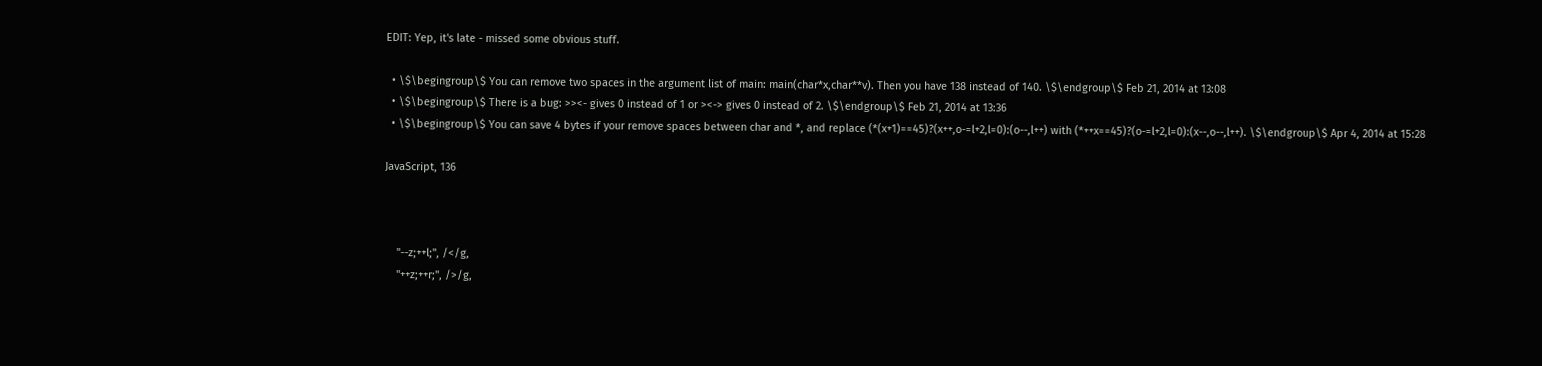EDIT: Yep, it's late - missed some obvious stuff.

  • \$\begingroup\$ You can remove two spaces in the argument list of main: main(char*x,char**v). Then you have 138 instead of 140. \$\endgroup\$ Feb 21, 2014 at 13:08
  • \$\begingroup\$ There is a bug: >><- gives 0 instead of 1 or ><-> gives 0 instead of 2. \$\endgroup\$ Feb 21, 2014 at 13:36
  • \$\begingroup\$ You can save 4 bytes if your remove spaces between char and *, and replace (*(x+1)==45)?(x++,o-=l+2,l=0):(o--,l++) with (*++x==45)?(o-=l+2,l=0):(x--,o--,l++). \$\endgroup\$ Apr 4, 2014 at 15:28

JavaScript, 136



    "--z;++l;", /</g,
    "++z;++r;", />/g,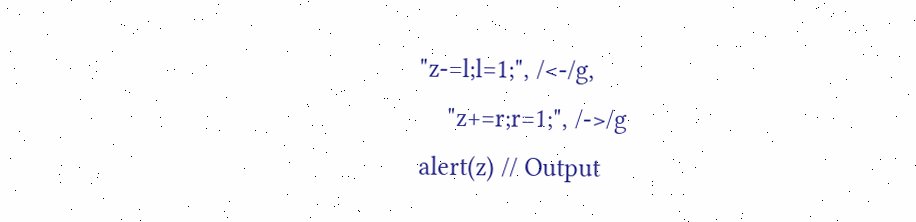"z-=l;l=1;", /<-/g,
    "z+=r;r=1;", /->/g
alert(z) // Output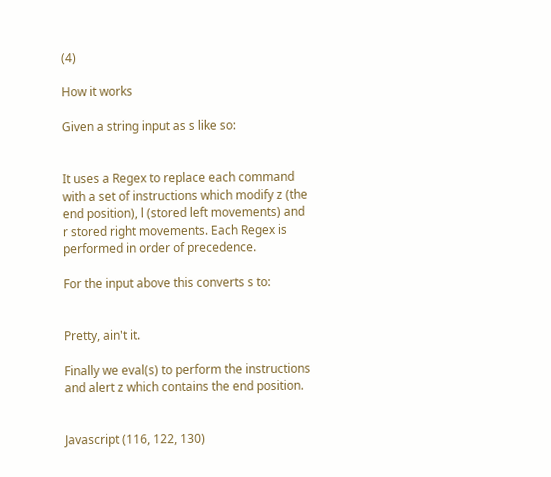(4)

How it works

Given a string input as s like so:


It uses a Regex to replace each command with a set of instructions which modify z (the end position), l (stored left movements) and r stored right movements. Each Regex is performed in order of precedence.

For the input above this converts s to:


Pretty, ain't it.

Finally we eval(s) to perform the instructions and alert z which contains the end position.


Javascript (116, 122, 130)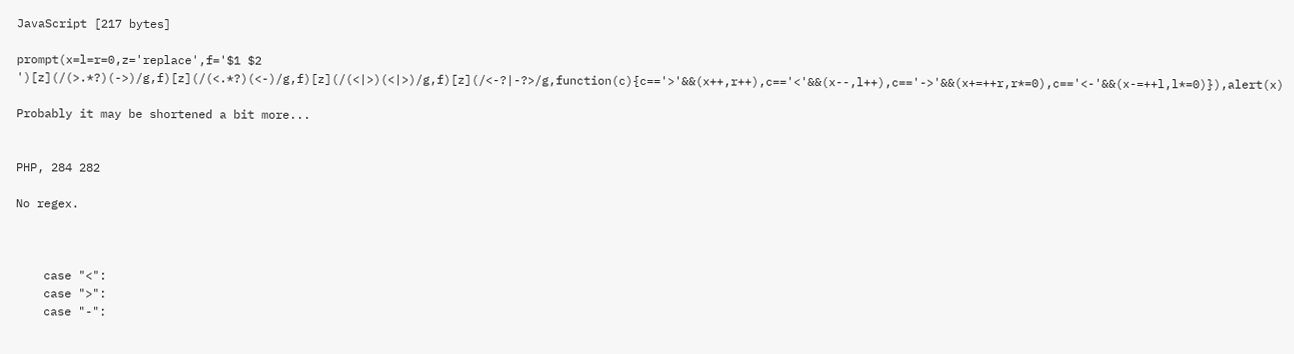JavaScript [217 bytes]

prompt(x=l=r=0,z='replace',f='$1 $2 ')[z](/(>.*?)(->)/g,f)[z](/(<.*?)(<-)/g,f)[z](/(<|>)(<|>)/g,f)[z](/<-?|-?>/g,function(c){c=='>'&&(x++,r++),c=='<'&&(x--,l++),c=='->'&&(x+=++r,r*=0),c=='<-'&&(x-=++l,l*=0)}),alert(x)

Probably it may be shortened a bit more...


PHP, 284 282

No regex.



    case "<":
    case ">":
    case "-":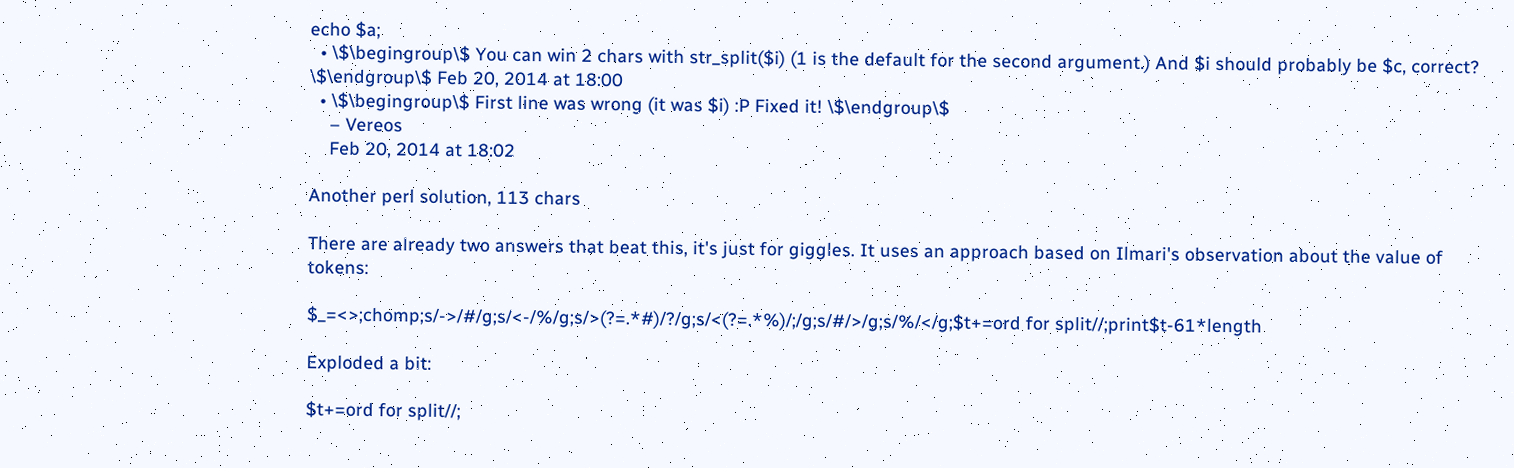echo $a;
  • \$\begingroup\$ You can win 2 chars with str_split($i) (1 is the default for the second argument.) And $i should probably be $c, correct? \$\endgroup\$ Feb 20, 2014 at 18:00
  • \$\begingroup\$ First line was wrong (it was $i) :P Fixed it! \$\endgroup\$
    – Vereos
    Feb 20, 2014 at 18:02

Another perl solution, 113 chars

There are already two answers that beat this, it's just for giggles. It uses an approach based on Ilmari's observation about the value of tokens:

$_=<>;chomp;s/->/#/g;s/<-/%/g;s/>(?=.*#)/?/g;s/<(?=.*%)/;/g;s/#/>/g;s/%/</g;$t+=ord for split//;print$t-61*length

Exploded a bit:

$t+=ord for split//;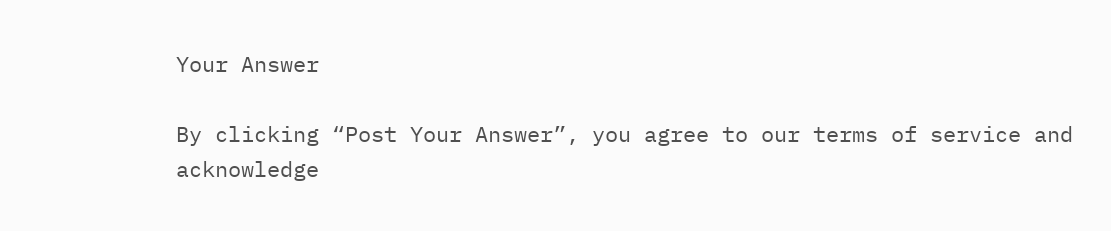Your Answer

By clicking “Post Your Answer”, you agree to our terms of service and acknowledge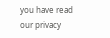you have read our privacy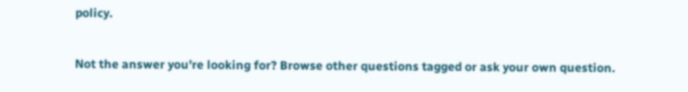policy.

Not the answer you're looking for? Browse other questions tagged or ask your own question.